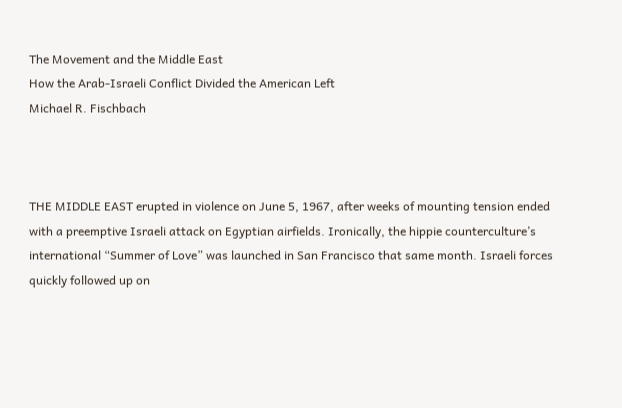The Movement and the Middle East
How the Arab-Israeli Conflict Divided the American Left
Michael R. Fischbach



THE MIDDLE EAST erupted in violence on June 5, 1967, after weeks of mounting tension ended with a preemptive Israeli attack on Egyptian airfields. Ironically, the hippie counterculture’s international “Summer of Love” was launched in San Francisco that same month. Israeli forces quickly followed up on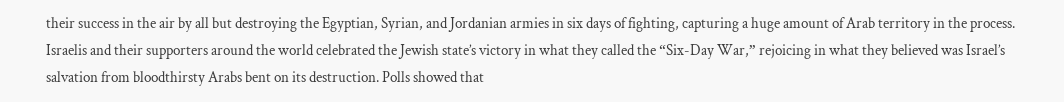their success in the air by all but destroying the Egyptian, Syrian, and Jordanian armies in six days of fighting, capturing a huge amount of Arab territory in the process. Israelis and their supporters around the world celebrated the Jewish state’s victory in what they called the “Six-Day War,” rejoicing in what they believed was Israel’s salvation from bloodthirsty Arabs bent on its destruction. Polls showed that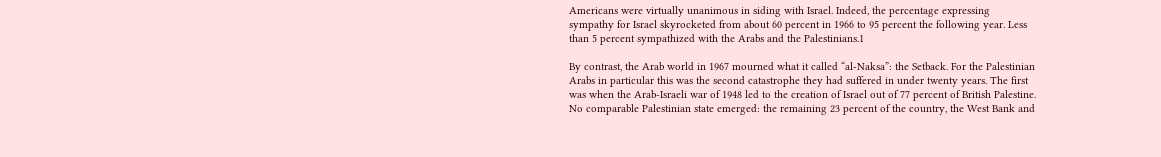Americans were virtually unanimous in siding with Israel. Indeed, the percentage expressing sympathy for Israel skyrocketed from about 60 percent in 1966 to 95 percent the following year. Less than 5 percent sympathized with the Arabs and the Palestinians.1

By contrast, the Arab world in 1967 mourned what it called “al-Naksa”: the Setback. For the Palestinian Arabs in particular this was the second catastrophe they had suffered in under twenty years. The first was when the Arab-Israeli war of 1948 led to the creation of Israel out of 77 percent of British Palestine. No comparable Palestinian state emerged: the remaining 23 percent of the country, the West Bank and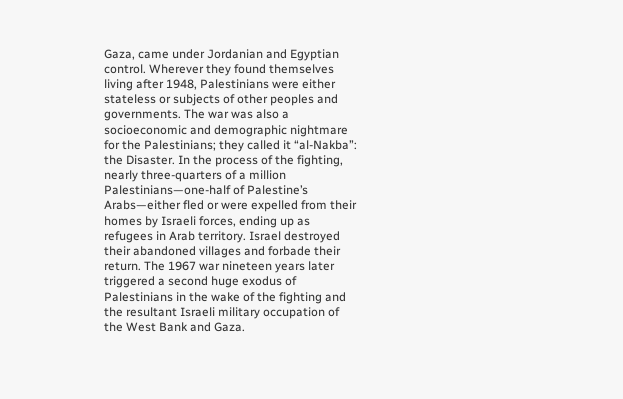Gaza, came under Jordanian and Egyptian control. Wherever they found themselves living after 1948, Palestinians were either stateless or subjects of other peoples and governments. The war was also a socioeconomic and demographic nightmare for the Palestinians; they called it “al-Nakba”: the Disaster. In the process of the fighting, nearly three-quarters of a million Palestinians—one-half of Palestine’s Arabs—either fled or were expelled from their homes by Israeli forces, ending up as refugees in Arab territory. Israel destroyed their abandoned villages and forbade their return. The 1967 war nineteen years later triggered a second huge exodus of Palestinians in the wake of the fighting and the resultant Israeli military occupation of the West Bank and Gaza.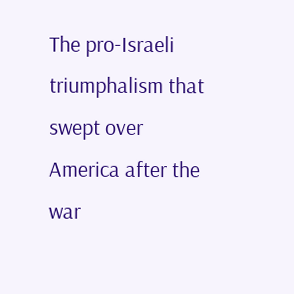The pro-Israeli triumphalism that swept over America after the war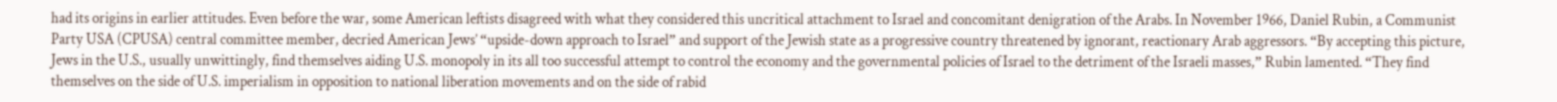had its origins in earlier attitudes. Even before the war, some American leftists disagreed with what they considered this uncritical attachment to Israel and concomitant denigration of the Arabs. In November 1966, Daniel Rubin, a Communist Party USA (CPUSA) central committee member, decried American Jews’ “upside-down approach to Israel” and support of the Jewish state as a progressive country threatened by ignorant, reactionary Arab aggressors. “By accepting this picture, Jews in the U.S., usually unwittingly, find themselves aiding U.S. monopoly in its all too successful attempt to control the economy and the governmental policies of Israel to the detriment of the Israeli masses,” Rubin lamented. “They find themselves on the side of U.S. imperialism in opposition to national liberation movements and on the side of rabid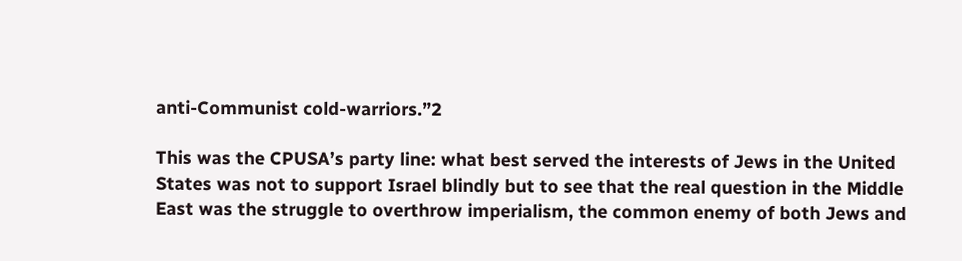anti-Communist cold-warriors.”2

This was the CPUSA’s party line: what best served the interests of Jews in the United States was not to support Israel blindly but to see that the real question in the Middle East was the struggle to overthrow imperialism, the common enemy of both Jews and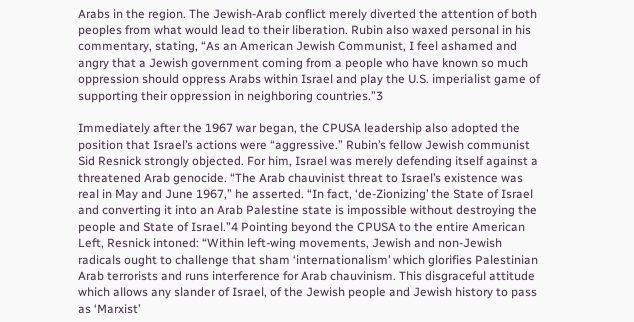Arabs in the region. The Jewish-Arab conflict merely diverted the attention of both peoples from what would lead to their liberation. Rubin also waxed personal in his commentary, stating, “As an American Jewish Communist, I feel ashamed and angry that a Jewish government coming from a people who have known so much oppression should oppress Arabs within Israel and play the U.S. imperialist game of supporting their oppression in neighboring countries.”3

Immediately after the 1967 war began, the CPUSA leadership also adopted the position that Israel’s actions were “aggressive.” Rubin’s fellow Jewish communist Sid Resnick strongly objected. For him, Israel was merely defending itself against a threatened Arab genocide. “The Arab chauvinist threat to Israel’s existence was real in May and June 1967,” he asserted. “In fact, ‘de-Zionizing’ the State of Israel and converting it into an Arab Palestine state is impossible without destroying the people and State of Israel.”4 Pointing beyond the CPUSA to the entire American Left, Resnick intoned: “Within left-wing movements, Jewish and non-Jewish radicals ought to challenge that sham ‘internationalism’ which glorifies Palestinian Arab terrorists and runs interference for Arab chauvinism. This disgraceful attitude which allows any slander of Israel, of the Jewish people and Jewish history to pass as ‘Marxist’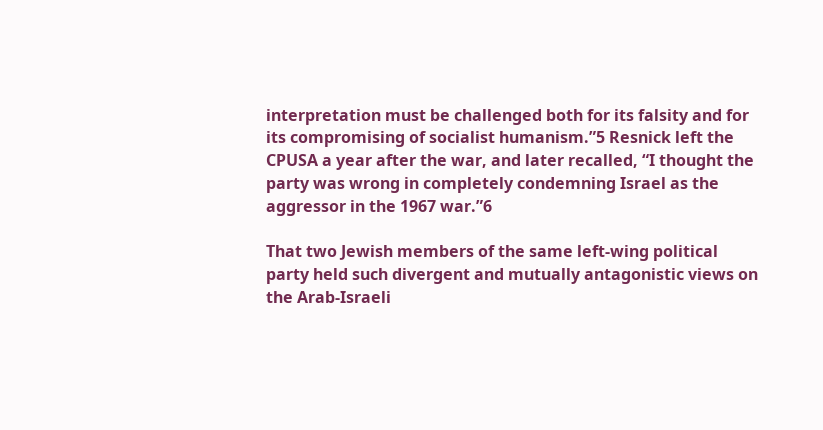interpretation must be challenged both for its falsity and for its compromising of socialist humanism.”5 Resnick left the CPUSA a year after the war, and later recalled, “I thought the party was wrong in completely condemning Israel as the aggressor in the 1967 war.”6

That two Jewish members of the same left-wing political party held such divergent and mutually antagonistic views on the Arab-Israeli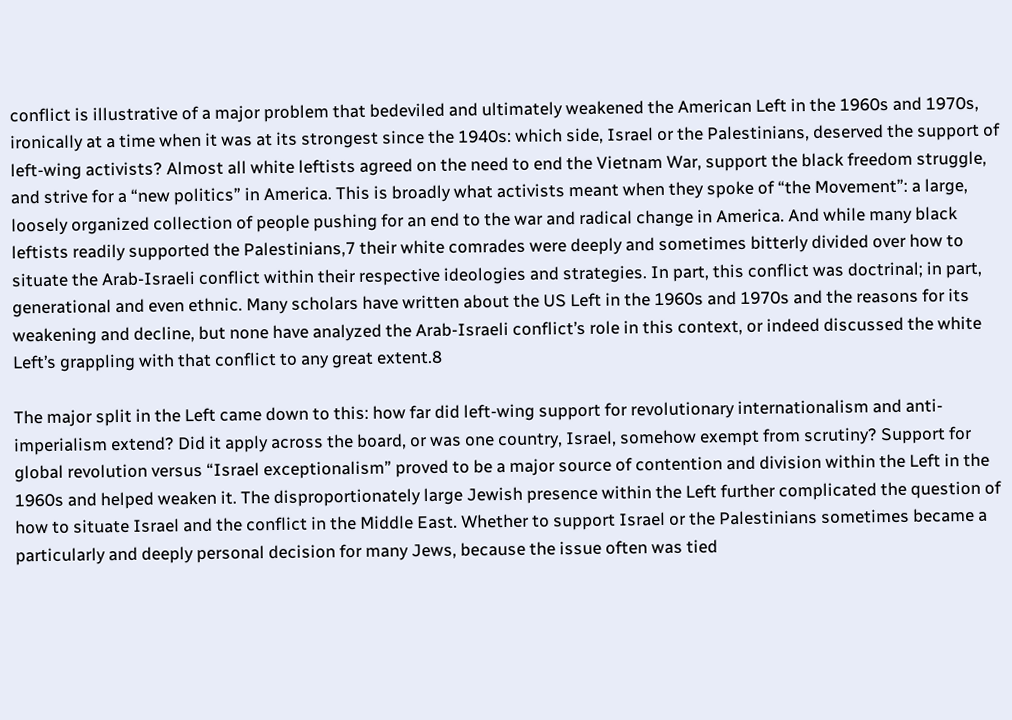conflict is illustrative of a major problem that bedeviled and ultimately weakened the American Left in the 1960s and 1970s, ironically at a time when it was at its strongest since the 1940s: which side, Israel or the Palestinians, deserved the support of left-wing activists? Almost all white leftists agreed on the need to end the Vietnam War, support the black freedom struggle, and strive for a “new politics” in America. This is broadly what activists meant when they spoke of “the Movement”: a large, loosely organized collection of people pushing for an end to the war and radical change in America. And while many black leftists readily supported the Palestinians,7 their white comrades were deeply and sometimes bitterly divided over how to situate the Arab-Israeli conflict within their respective ideologies and strategies. In part, this conflict was doctrinal; in part, generational and even ethnic. Many scholars have written about the US Left in the 1960s and 1970s and the reasons for its weakening and decline, but none have analyzed the Arab-Israeli conflict’s role in this context, or indeed discussed the white Left’s grappling with that conflict to any great extent.8

The major split in the Left came down to this: how far did left-wing support for revolutionary internationalism and anti-imperialism extend? Did it apply across the board, or was one country, Israel, somehow exempt from scrutiny? Support for global revolution versus “Israel exceptionalism” proved to be a major source of contention and division within the Left in the 1960s and helped weaken it. The disproportionately large Jewish presence within the Left further complicated the question of how to situate Israel and the conflict in the Middle East. Whether to support Israel or the Palestinians sometimes became a particularly and deeply personal decision for many Jews, because the issue often was tied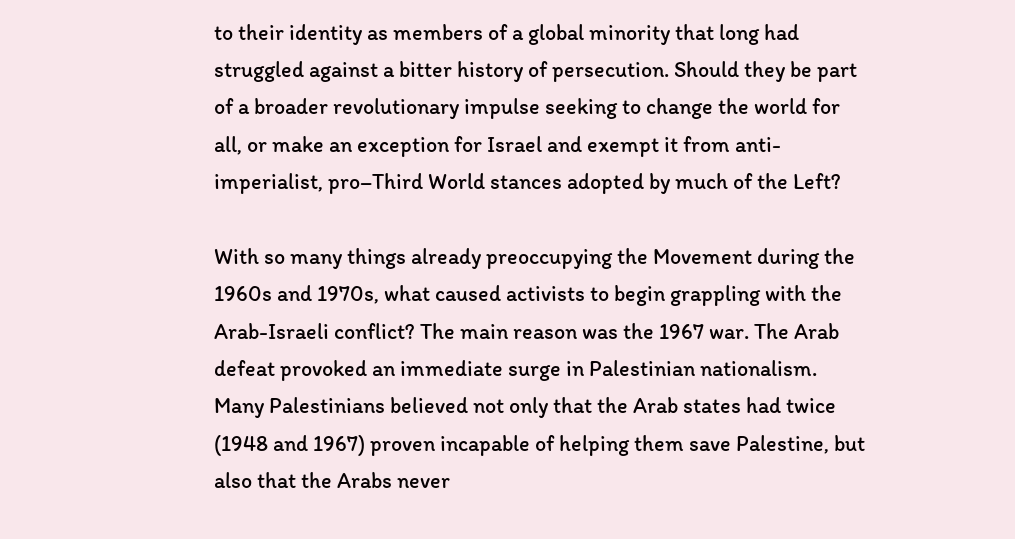to their identity as members of a global minority that long had struggled against a bitter history of persecution. Should they be part of a broader revolutionary impulse seeking to change the world for all, or make an exception for Israel and exempt it from anti-imperialist, pro–Third World stances adopted by much of the Left?

With so many things already preoccupying the Movement during the 1960s and 1970s, what caused activists to begin grappling with the Arab-Israeli conflict? The main reason was the 1967 war. The Arab defeat provoked an immediate surge in Palestinian nationalism. Many Palestinians believed not only that the Arab states had twice (1948 and 1967) proven incapable of helping them save Palestine, but also that the Arabs never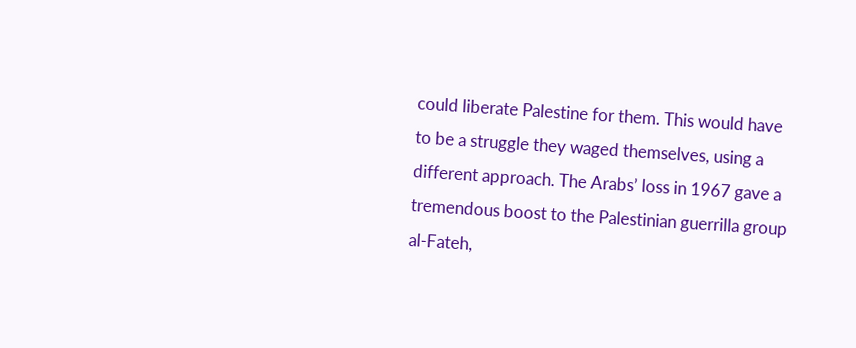could liberate Palestine for them. This would have to be a struggle they waged themselves, using a different approach. The Arabs’ loss in 1967 gave a tremendous boost to the Palestinian guerrilla group al-Fateh,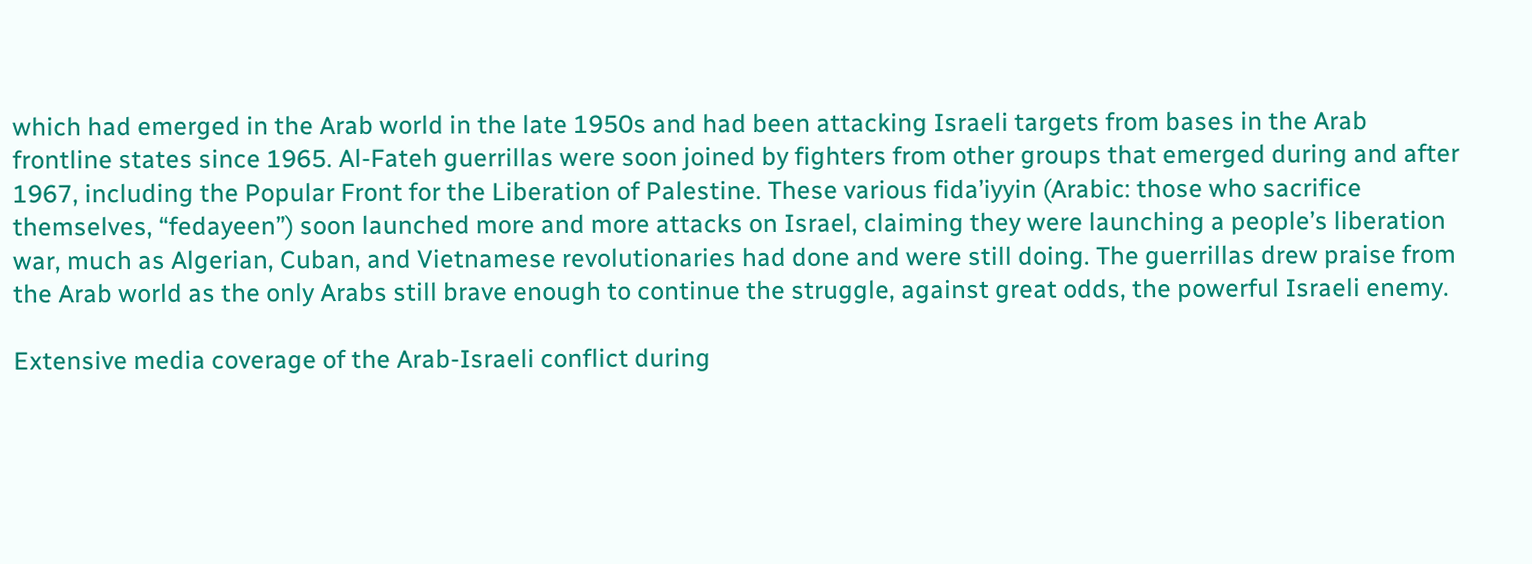which had emerged in the Arab world in the late 1950s and had been attacking Israeli targets from bases in the Arab frontline states since 1965. Al-Fateh guerrillas were soon joined by fighters from other groups that emerged during and after 1967, including the Popular Front for the Liberation of Palestine. These various fida’iyyin (Arabic: those who sacrifice themselves, “fedayeen”) soon launched more and more attacks on Israel, claiming they were launching a people’s liberation war, much as Algerian, Cuban, and Vietnamese revolutionaries had done and were still doing. The guerrillas drew praise from the Arab world as the only Arabs still brave enough to continue the struggle, against great odds, the powerful Israeli enemy.

Extensive media coverage of the Arab-Israeli conflict during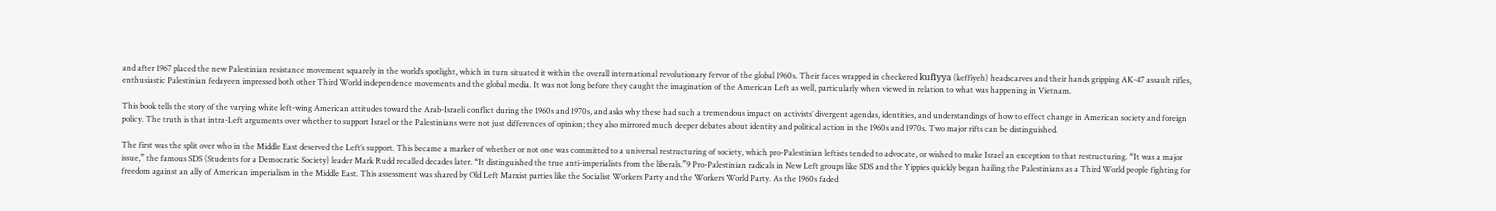and after 1967 placed the new Palestinian resistance movement squarely in the world’s spotlight, which in turn situated it within the overall international revolutionary fervor of the global 1960s. Their faces wrapped in checkered kufīyya (keffiyeh) headscarves and their hands gripping AK-47 assault rifles, enthusiastic Palestinian fedayeen impressed both other Third World independence movements and the global media. It was not long before they caught the imagination of the American Left as well, particularly when viewed in relation to what was happening in Vietnam.

This book tells the story of the varying white left-wing American attitudes toward the Arab-Israeli conflict during the 1960s and 1970s, and asks why these had such a tremendous impact on activists’ divergent agendas, identities, and understandings of how to effect change in American society and foreign policy. The truth is that intra-Left arguments over whether to support Israel or the Palestinians were not just differences of opinion; they also mirrored much deeper debates about identity and political action in the 1960s and 1970s. Two major rifts can be distinguished.

The first was the split over who in the Middle East deserved the Left’s support. This became a marker of whether or not one was committed to a universal restructuring of society, which pro-Palestinian leftists tended to advocate, or wished to make Israel an exception to that restructuring. “It was a major issue,” the famous SDS (Students for a Democratic Society) leader Mark Rudd recalled decades later. “It distinguished the true anti-imperialists from the liberals.”9 Pro-Palestinian radicals in New Left groups like SDS and the Yippies quickly began hailing the Palestinians as a Third World people fighting for freedom against an ally of American imperialism in the Middle East. This assessment was shared by Old Left Marxist parties like the Socialist Workers Party and the Workers World Party. As the 1960s faded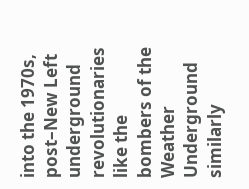into the 1970s, post–New Left underground revolutionaries like the bombers of the Weather Underground similarly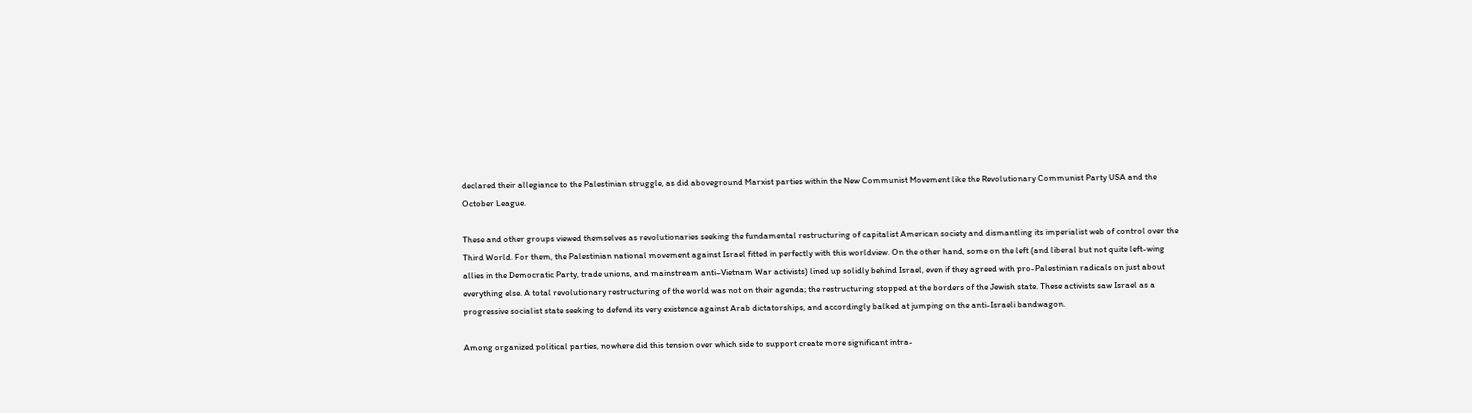declared their allegiance to the Palestinian struggle, as did aboveground Marxist parties within the New Communist Movement like the Revolutionary Communist Party USA and the October League.

These and other groups viewed themselves as revolutionaries seeking the fundamental restructuring of capitalist American society and dismantling its imperialist web of control over the Third World. For them, the Palestinian national movement against Israel fitted in perfectly with this worldview. On the other hand, some on the left (and liberal but not quite left-wing allies in the Democratic Party, trade unions, and mainstream anti–Vietnam War activists) lined up solidly behind Israel, even if they agreed with pro-Palestinian radicals on just about everything else. A total revolutionary restructuring of the world was not on their agenda; the restructuring stopped at the borders of the Jewish state. These activists saw Israel as a progressive socialist state seeking to defend its very existence against Arab dictatorships, and accordingly balked at jumping on the anti-Israeli bandwagon.

Among organized political parties, nowhere did this tension over which side to support create more significant intra-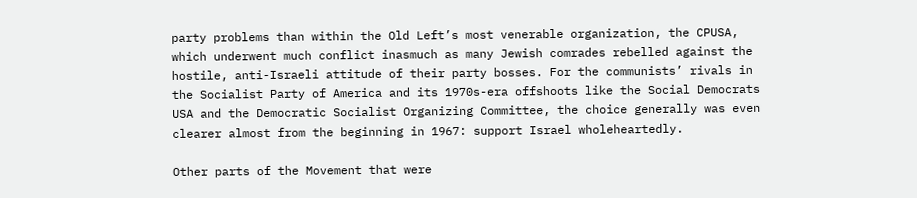party problems than within the Old Left’s most venerable organization, the CPUSA, which underwent much conflict inasmuch as many Jewish comrades rebelled against the hostile, anti-Israeli attitude of their party bosses. For the communists’ rivals in the Socialist Party of America and its 1970s-era offshoots like the Social Democrats USA and the Democratic Socialist Organizing Committee, the choice generally was even clearer almost from the beginning in 1967: support Israel wholeheartedly.

Other parts of the Movement that were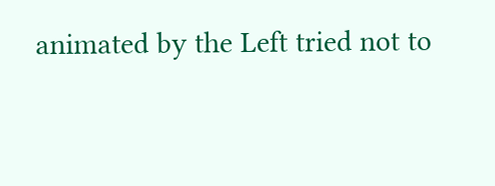animated by the Left tried not to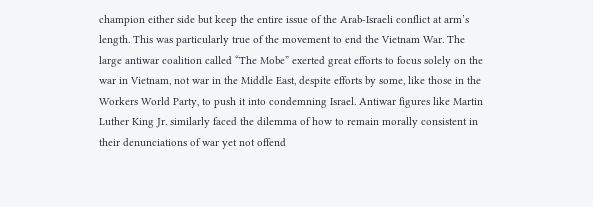champion either side but keep the entire issue of the Arab-Israeli conflict at arm’s length. This was particularly true of the movement to end the Vietnam War. The large antiwar coalition called “The Mobe” exerted great efforts to focus solely on the war in Vietnam, not war in the Middle East, despite efforts by some, like those in the Workers World Party, to push it into condemning Israel. Antiwar figures like Martin Luther King Jr. similarly faced the dilemma of how to remain morally consistent in their denunciations of war yet not offend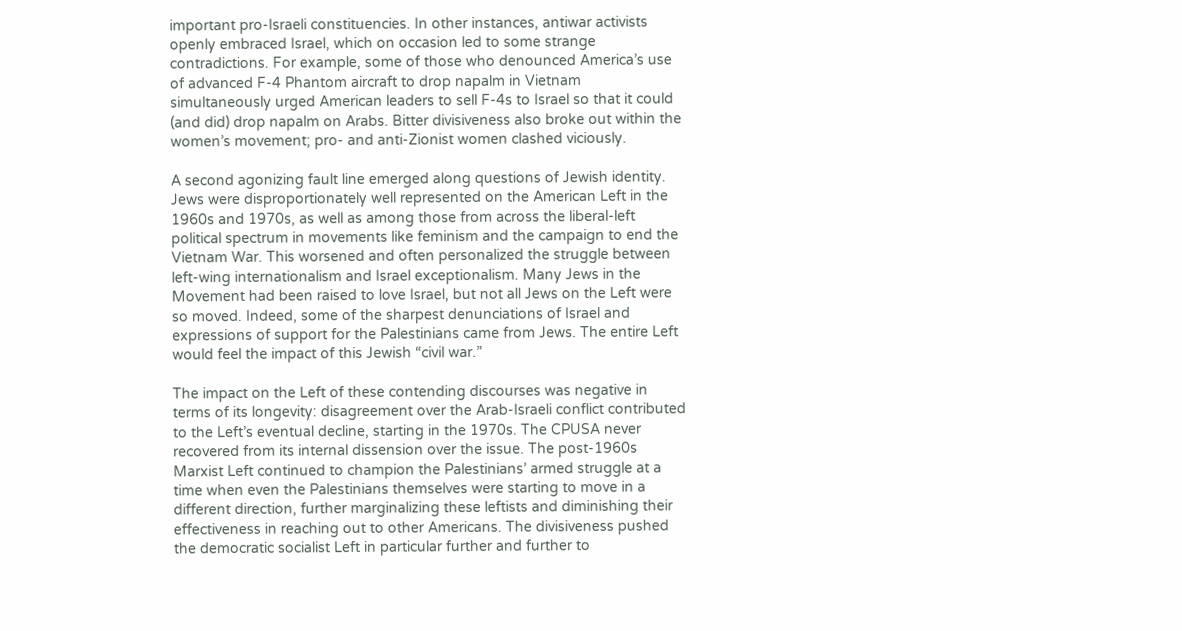important pro-Israeli constituencies. In other instances, antiwar activists openly embraced Israel, which on occasion led to some strange contradictions. For example, some of those who denounced America’s use of advanced F-4 Phantom aircraft to drop napalm in Vietnam simultaneously urged American leaders to sell F-4s to Israel so that it could (and did) drop napalm on Arabs. Bitter divisiveness also broke out within the women’s movement; pro- and anti-Zionist women clashed viciously.

A second agonizing fault line emerged along questions of Jewish identity. Jews were disproportionately well represented on the American Left in the 1960s and 1970s, as well as among those from across the liberal-left political spectrum in movements like feminism and the campaign to end the Vietnam War. This worsened and often personalized the struggle between left-wing internationalism and Israel exceptionalism. Many Jews in the Movement had been raised to love Israel, but not all Jews on the Left were so moved. Indeed, some of the sharpest denunciations of Israel and expressions of support for the Palestinians came from Jews. The entire Left would feel the impact of this Jewish “civil war.”

The impact on the Left of these contending discourses was negative in terms of its longevity: disagreement over the Arab-Israeli conflict contributed to the Left’s eventual decline, starting in the 1970s. The CPUSA never recovered from its internal dissension over the issue. The post-1960s Marxist Left continued to champion the Palestinians’ armed struggle at a time when even the Palestinians themselves were starting to move in a different direction, further marginalizing these leftists and diminishing their effectiveness in reaching out to other Americans. The divisiveness pushed the democratic socialist Left in particular further and further to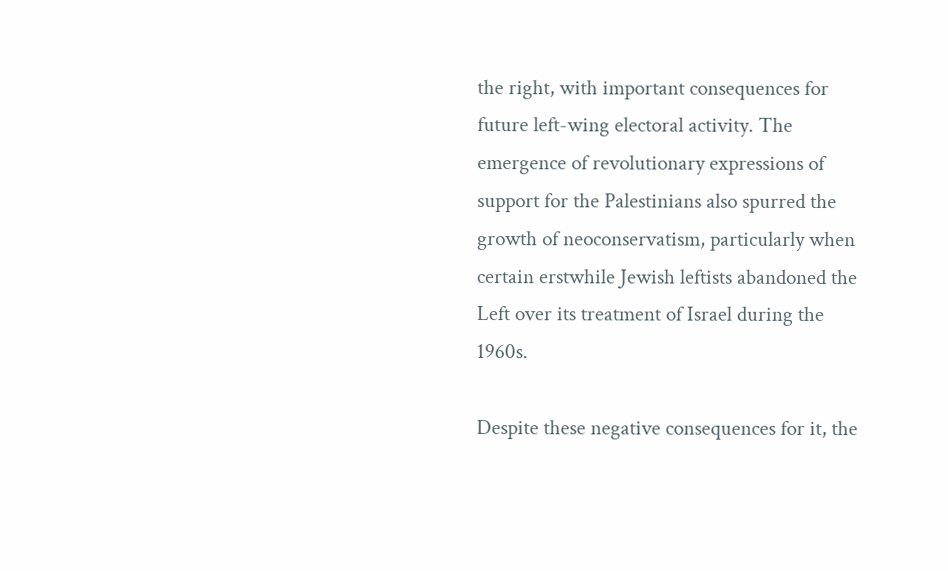the right, with important consequences for future left-wing electoral activity. The emergence of revolutionary expressions of support for the Palestinians also spurred the growth of neoconservatism, particularly when certain erstwhile Jewish leftists abandoned the Left over its treatment of Israel during the 1960s.

Despite these negative consequences for it, the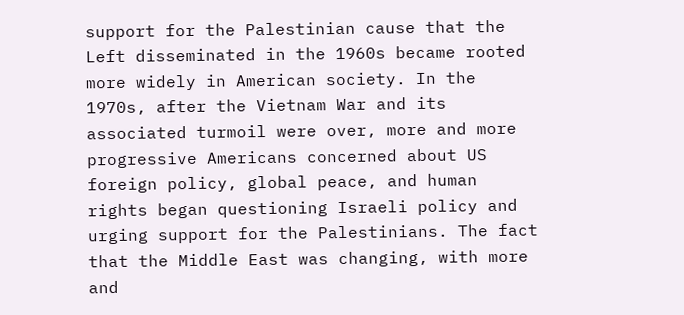support for the Palestinian cause that the Left disseminated in the 1960s became rooted more widely in American society. In the 1970s, after the Vietnam War and its associated turmoil were over, more and more progressive Americans concerned about US foreign policy, global peace, and human rights began questioning Israeli policy and urging support for the Palestinians. The fact that the Middle East was changing, with more and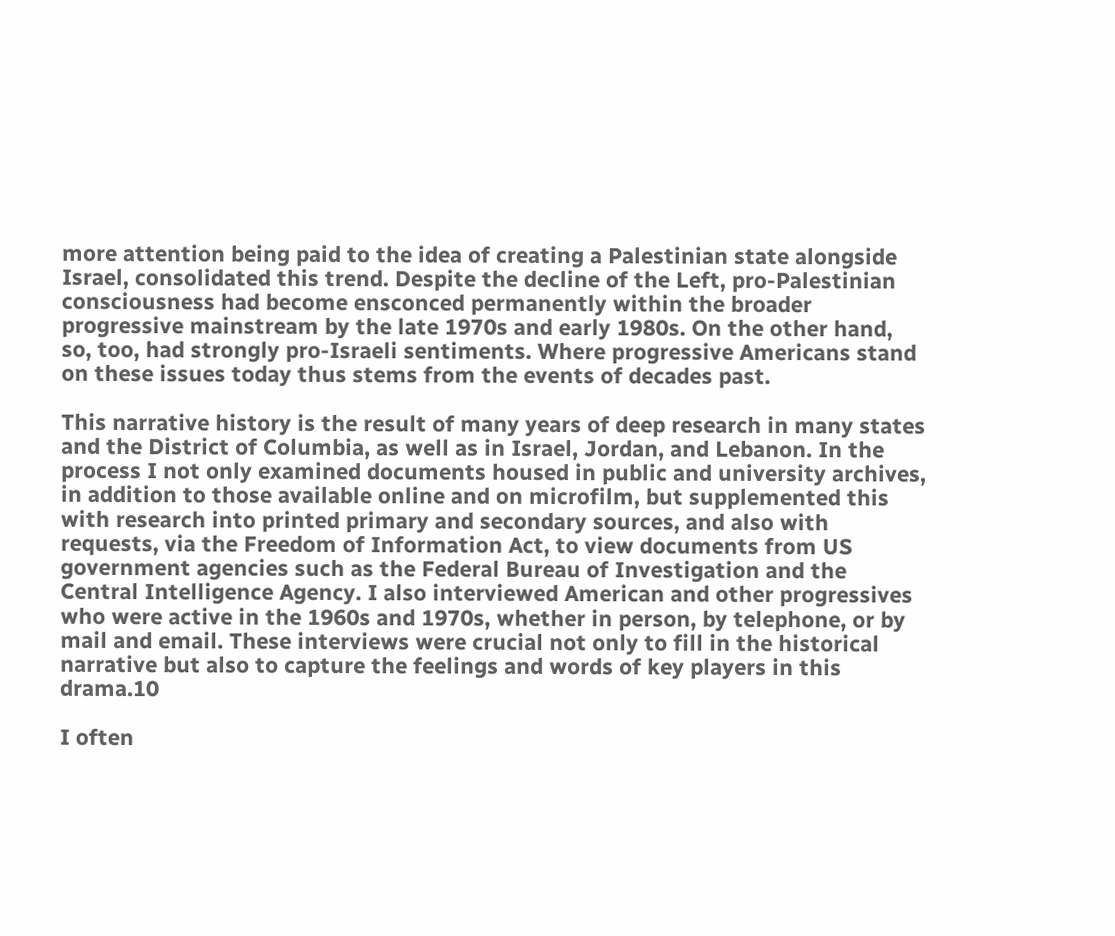more attention being paid to the idea of creating a Palestinian state alongside Israel, consolidated this trend. Despite the decline of the Left, pro-Palestinian consciousness had become ensconced permanently within the broader progressive mainstream by the late 1970s and early 1980s. On the other hand, so, too, had strongly pro-Israeli sentiments. Where progressive Americans stand on these issues today thus stems from the events of decades past.

This narrative history is the result of many years of deep research in many states and the District of Columbia, as well as in Israel, Jordan, and Lebanon. In the process I not only examined documents housed in public and university archives, in addition to those available online and on microfilm, but supplemented this with research into printed primary and secondary sources, and also with requests, via the Freedom of Information Act, to view documents from US government agencies such as the Federal Bureau of Investigation and the Central Intelligence Agency. I also interviewed American and other progressives who were active in the 1960s and 1970s, whether in person, by telephone, or by mail and email. These interviews were crucial not only to fill in the historical narrative but also to capture the feelings and words of key players in this drama.10

I often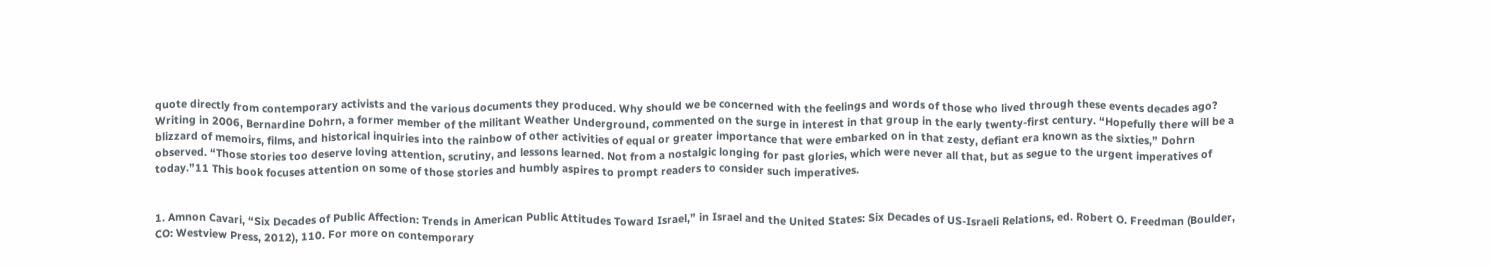quote directly from contemporary activists and the various documents they produced. Why should we be concerned with the feelings and words of those who lived through these events decades ago? Writing in 2006, Bernardine Dohrn, a former member of the militant Weather Underground, commented on the surge in interest in that group in the early twenty-first century. “Hopefully there will be a blizzard of memoirs, films, and historical inquiries into the rainbow of other activities of equal or greater importance that were embarked on in that zesty, defiant era known as the sixties,” Dohrn observed. “Those stories too deserve loving attention, scrutiny, and lessons learned. Not from a nostalgic longing for past glories, which were never all that, but as segue to the urgent imperatives of today.”11 This book focuses attention on some of those stories and humbly aspires to prompt readers to consider such imperatives.


1. Amnon Cavari, “Six Decades of Public Affection: Trends in American Public Attitudes Toward Israel,” in Israel and the United States: Six Decades of US-Israeli Relations, ed. Robert O. Freedman (Boulder, CO: Westview Press, 2012), 110. For more on contemporary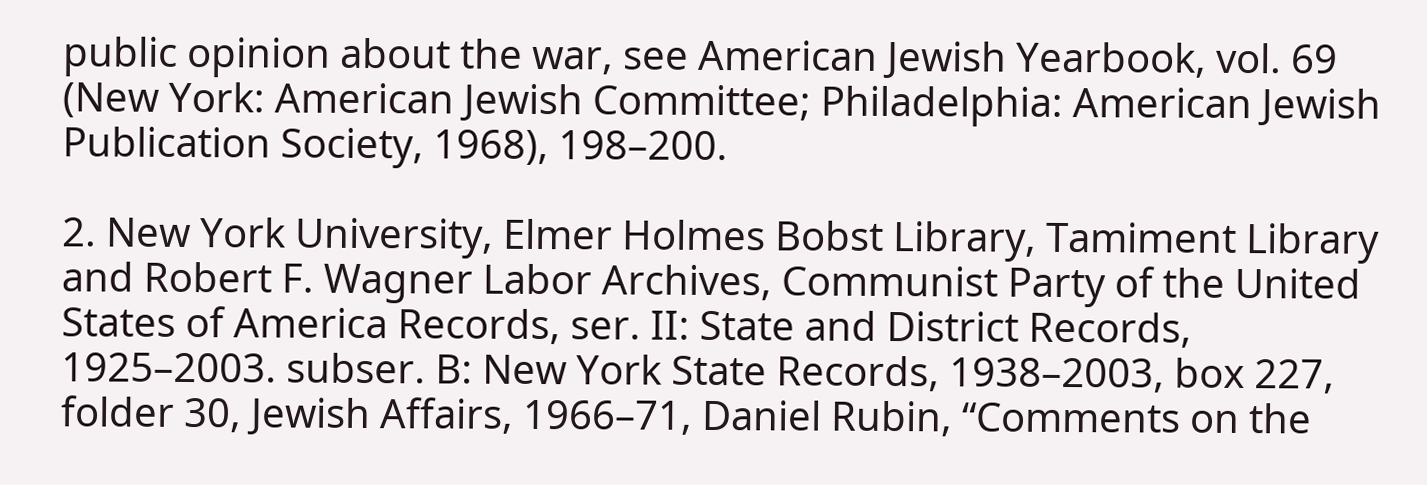public opinion about the war, see American Jewish Yearbook, vol. 69 (New York: American Jewish Committee; Philadelphia: American Jewish Publication Society, 1968), 198–200.

2. New York University, Elmer Holmes Bobst Library, Tamiment Library and Robert F. Wagner Labor Archives, Communist Party of the United States of America Records, ser. II: State and District Records, 1925–2003. subser. B: New York State Records, 1938–2003, box 227, folder 30, Jewish Affairs, 1966–71, Daniel Rubin, “Comments on the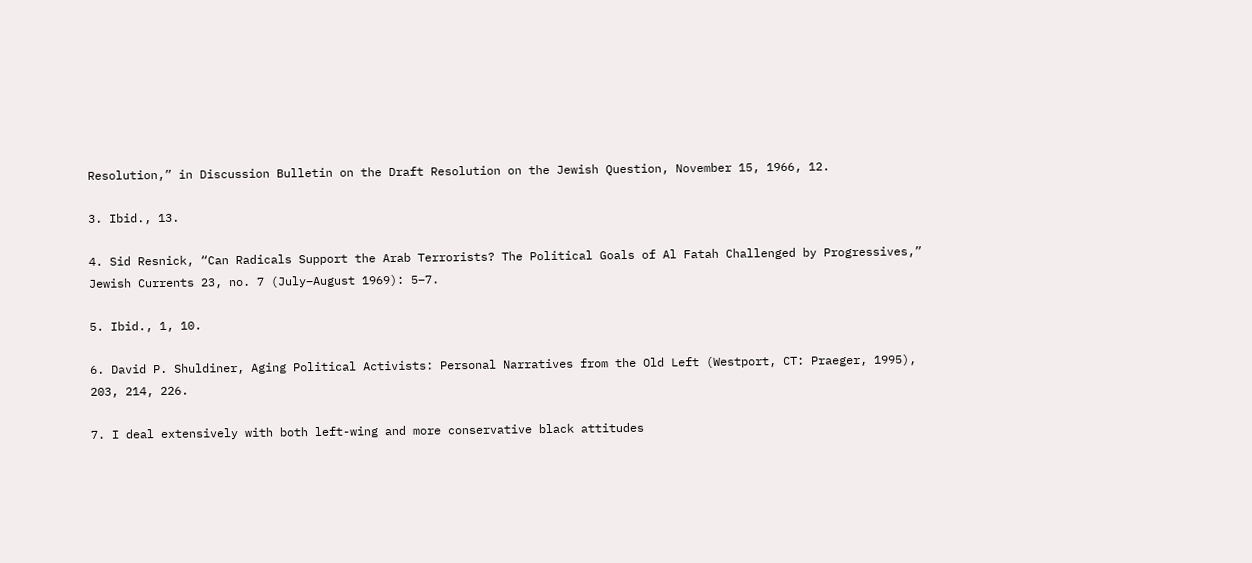Resolution,” in Discussion Bulletin on the Draft Resolution on the Jewish Question, November 15, 1966, 12.

3. Ibid., 13.

4. Sid Resnick, “Can Radicals Support the Arab Terrorists? The Political Goals of Al Fatah Challenged by Progressives,” Jewish Currents 23, no. 7 (July–August 1969): 5–7.

5. Ibid., 1, 10.

6. David P. Shuldiner, Aging Political Activists: Personal Narratives from the Old Left (Westport, CT: Praeger, 1995), 203, 214, 226.

7. I deal extensively with both left-wing and more conservative black attitudes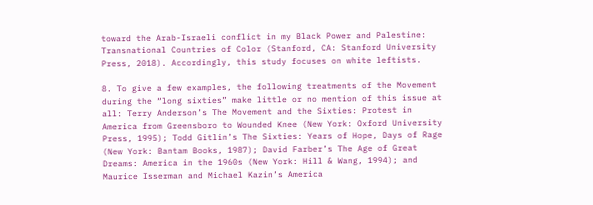toward the Arab-Israeli conflict in my Black Power and Palestine: Transnational Countries of Color (Stanford, CA: Stanford University Press, 2018). Accordingly, this study focuses on white leftists.

8. To give a few examples, the following treatments of the Movement during the “long sixties” make little or no mention of this issue at all: Terry Anderson’s The Movement and the Sixties: Protest in America from Greensboro to Wounded Knee (New York: Oxford University Press, 1995); Todd Gitlin’s The Sixties: Years of Hope, Days of Rage (New York: Bantam Books, 1987); David Farber’s The Age of Great Dreams: America in the 1960s (New York: Hill & Wang, 1994); and Maurice Isserman and Michael Kazin’s America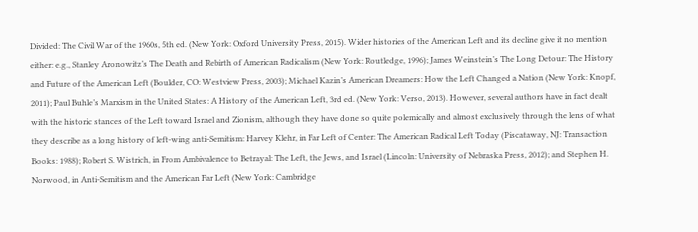Divided: The Civil War of the 1960s, 5th ed. (New York: Oxford University Press, 2015). Wider histories of the American Left and its decline give it no mention either: e.g., Stanley Aronowitz’s The Death and Rebirth of American Radicalism (New York: Routledge, 1996); James Weinstein’s The Long Detour: The History and Future of the American Left (Boulder, CO: Westview Press, 2003); Michael Kazin’s American Dreamers: How the Left Changed a Nation (New York: Knopf, 2011); Paul Buhle’s Marxism in the United States: A History of the American Left, 3rd ed. (New York: Verso, 2013). However, several authors have in fact dealt with the historic stances of the Left toward Israel and Zionism, although they have done so quite polemically and almost exclusively through the lens of what they describe as a long history of left-wing anti-Semitism: Harvey Klehr, in Far Left of Center: The American Radical Left Today (Piscataway, NJ: Transaction Books: 1988); Robert S. Wistrich, in From Ambivalence to Betrayal: The Left, the Jews, and Israel (Lincoln: University of Nebraska Press, 2012); and Stephen H. Norwood, in Anti-Semitism and the American Far Left (New York: Cambridge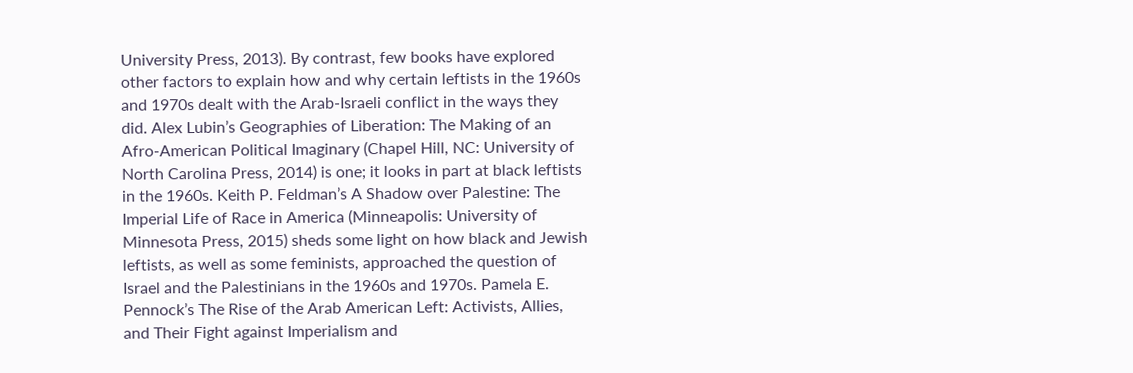University Press, 2013). By contrast, few books have explored other factors to explain how and why certain leftists in the 1960s and 1970s dealt with the Arab-Israeli conflict in the ways they did. Alex Lubin’s Geographies of Liberation: The Making of an Afro-American Political Imaginary (Chapel Hill, NC: University of North Carolina Press, 2014) is one; it looks in part at black leftists in the 1960s. Keith P. Feldman’s A Shadow over Palestine: The Imperial Life of Race in America (Minneapolis: University of Minnesota Press, 2015) sheds some light on how black and Jewish leftists, as well as some feminists, approached the question of Israel and the Palestinians in the 1960s and 1970s. Pamela E. Pennock’s The Rise of the Arab American Left: Activists, Allies, and Their Fight against Imperialism and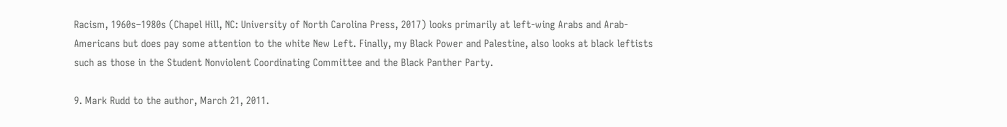Racism, 1960s–1980s (Chapel Hill, NC: University of North Carolina Press, 2017) looks primarily at left-wing Arabs and Arab-Americans but does pay some attention to the white New Left. Finally, my Black Power and Palestine, also looks at black leftists such as those in the Student Nonviolent Coordinating Committee and the Black Panther Party.

9. Mark Rudd to the author, March 21, 2011.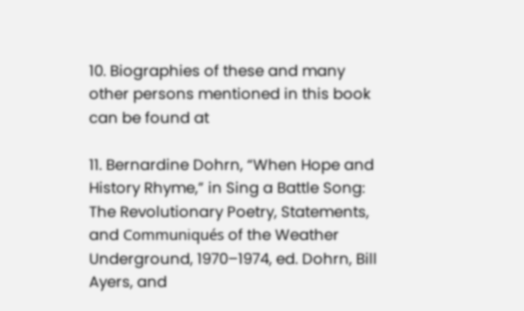10. Biographies of these and many other persons mentioned in this book can be found at

11. Bernardine Dohrn, “When Hope and History Rhyme,” in Sing a Battle Song: The Revolutionary Poetry, Statements, and Communiqués of the Weather Underground, 1970–1974, ed. Dohrn, Bill Ayers, and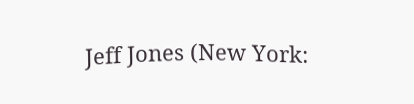Jeff Jones (New York: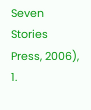Seven Stories Press, 2006), 1.